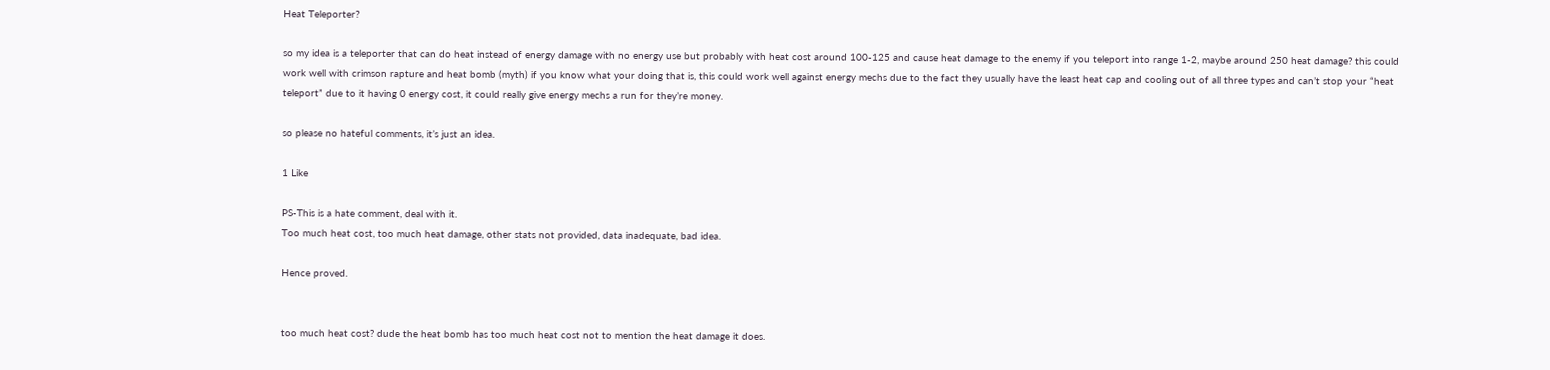Heat Teleporter?

so my idea is a teleporter that can do heat instead of energy damage with no energy use but probably with heat cost around 100-125 and cause heat damage to the enemy if you teleport into range 1-2, maybe around 250 heat damage? this could work well with crimson rapture and heat bomb (myth) if you know what your doing that is, this could work well against energy mechs due to the fact they usually have the least heat cap and cooling out of all three types and can’t stop your “heat teleport” due to it having 0 energy cost, it could really give energy mechs a run for they’re money.

so please no hateful comments, it’s just an idea.

1 Like

PS-This is a hate comment, deal with it.
Too much heat cost, too much heat damage, other stats not provided, data inadequate, bad idea.

Hence proved.


too much heat cost? dude the heat bomb has too much heat cost not to mention the heat damage it does.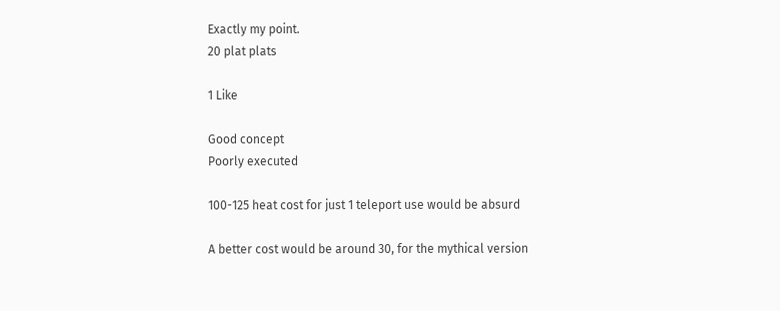Exactly my point.
20 plat plats

1 Like

Good concept
Poorly executed

100-125 heat cost for just 1 teleport use would be absurd

A better cost would be around 30, for the mythical version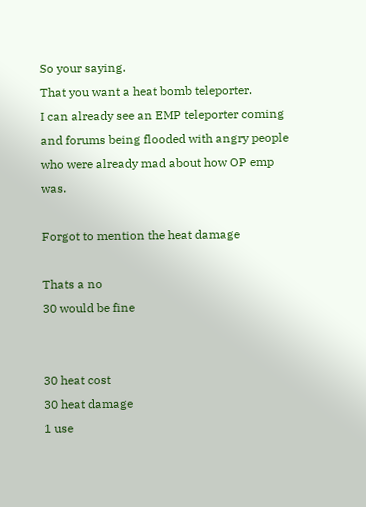So your saying.
That you want a heat bomb teleporter.
I can already see an EMP teleporter coming and forums being flooded with angry people who were already mad about how OP emp was.

Forgot to mention the heat damage

Thats a no
30 would be fine


30 heat cost
30 heat damage
1 use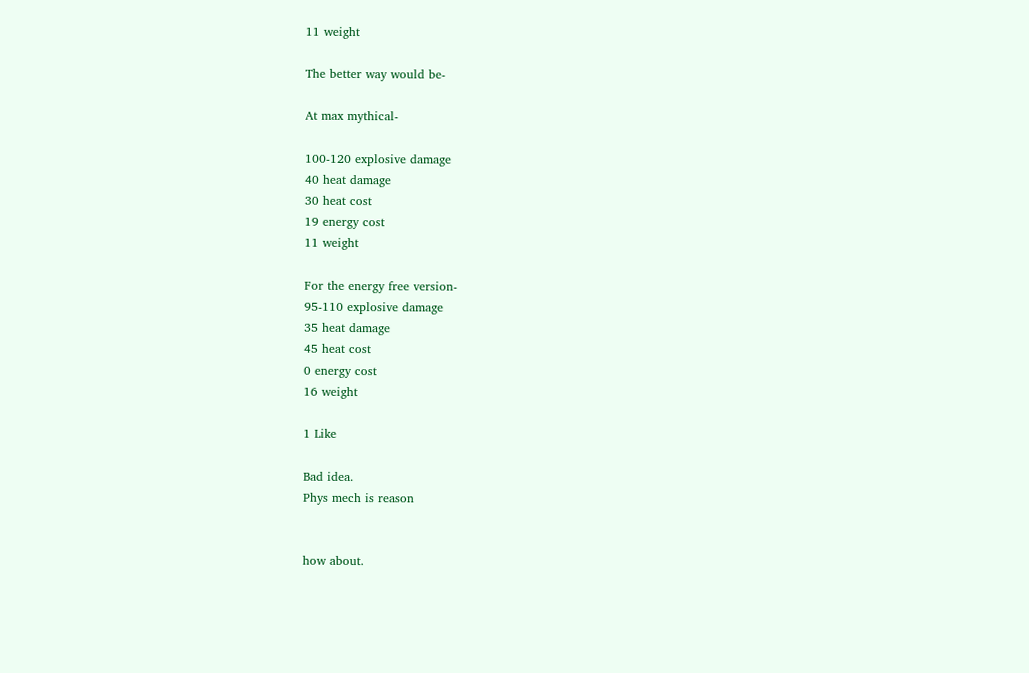11 weight

The better way would be-

At max mythical-

100-120 explosive damage
40 heat damage
30 heat cost
19 energy cost
11 weight

For the energy free version-
95-110 explosive damage
35 heat damage
45 heat cost
0 energy cost
16 weight

1 Like

Bad idea.
Phys mech is reason


how about.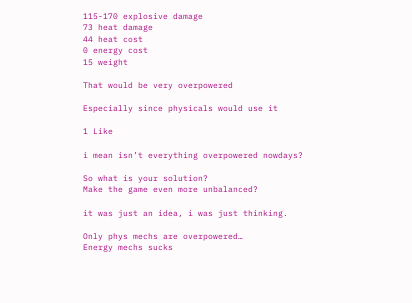115-170 explosive damage
73 heat damage
44 heat cost
0 energy cost
15 weight

That would be very overpowered

Especially since physicals would use it

1 Like

i mean isn’t everything overpowered nowdays?

So what is your solution?
Make the game even more unbalanced?

it was just an idea, i was just thinking.

Only phys mechs are overpowered…
Energy mechs sucks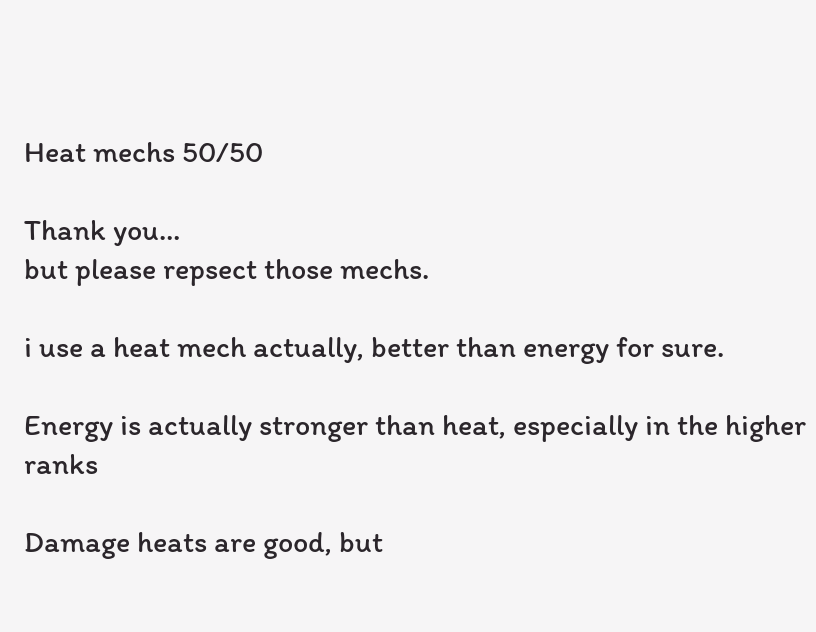Heat mechs 50/50

Thank you…
but please repsect those mechs.

i use a heat mech actually, better than energy for sure.

Energy is actually stronger than heat, especially in the higher ranks

Damage heats are good, but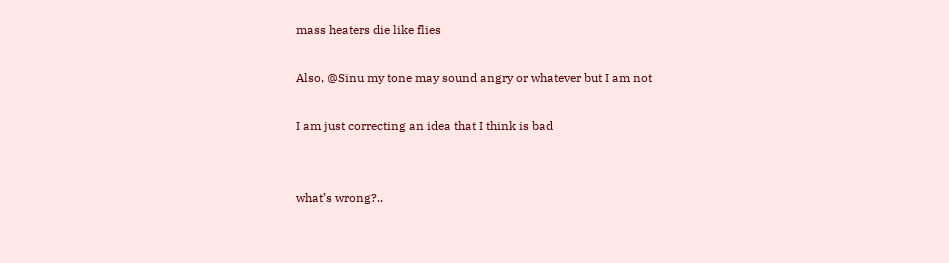mass heaters die like flies

Also, @Sinu my tone may sound angry or whatever but I am not

I am just correcting an idea that I think is bad


what’s wrong?..